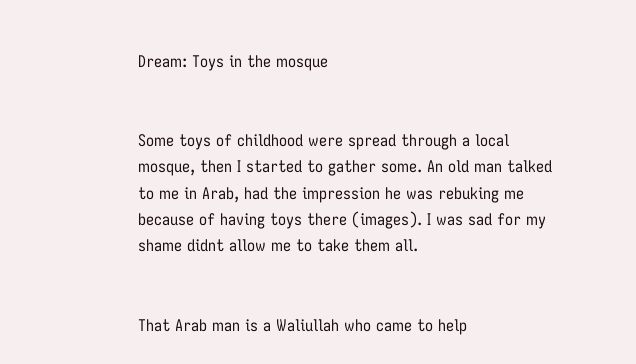Dream: Toys in the mosque


Some toys of childhood were spread through a local mosque, then I started to gather some. An old man talked to me in Arab, had the impression he was rebuking me because of having toys there (images). I was sad for my shame didnt allow me to take them all.


That Arab man is a Waliullah who came to help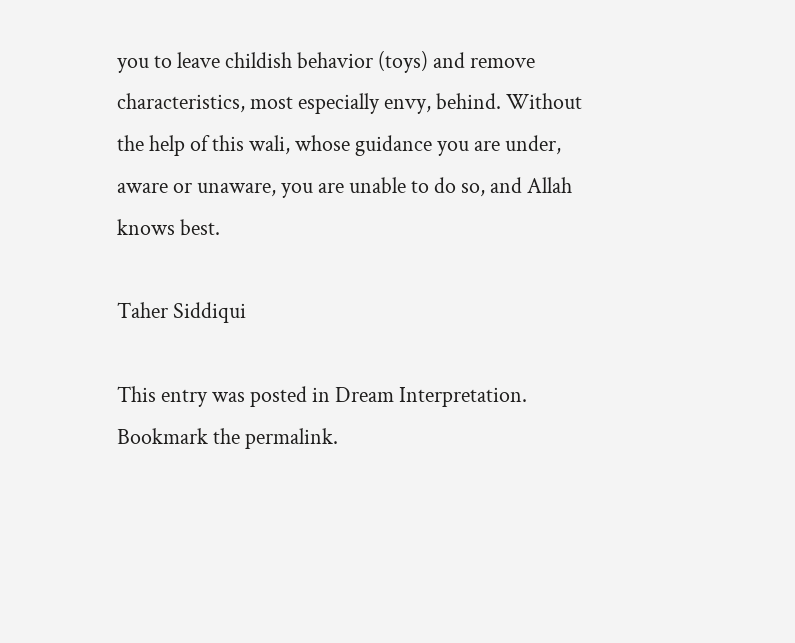you to leave childish behavior (toys) and remove characteristics, most especially envy, behind. Without the help of this wali, whose guidance you are under, aware or unaware, you are unable to do so, and Allah knows best.

Taher Siddiqui

This entry was posted in Dream Interpretation. Bookmark the permalink.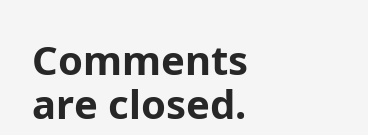Comments are closed.